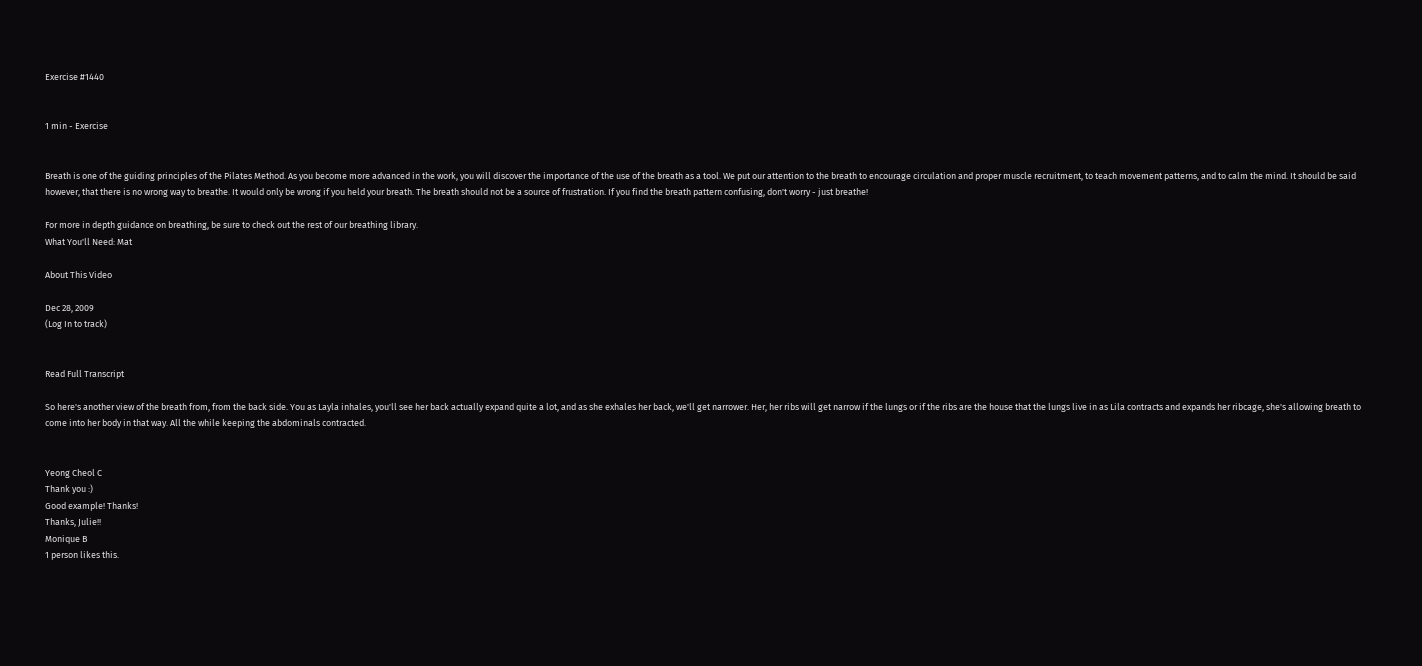Exercise #1440


1 min - Exercise


Breath is one of the guiding principles of the Pilates Method. As you become more advanced in the work, you will discover the importance of the use of the breath as a tool. We put our attention to the breath to encourage circulation and proper muscle recruitment, to teach movement patterns, and to calm the mind. It should be said however, that there is no wrong way to breathe. It would only be wrong if you held your breath. The breath should not be a source of frustration. If you find the breath pattern confusing, don't worry - just breathe!

For more in depth guidance on breathing, be sure to check out the rest of our breathing library.
What You'll Need: Mat

About This Video

Dec 28, 2009
(Log In to track)


Read Full Transcript

So here's another view of the breath from, from the back side. You as Layla inhales, you'll see her back actually expand quite a lot, and as she exhales her back, we'll get narrower. Her, her ribs will get narrow if the lungs or if the ribs are the house that the lungs live in as Lila contracts and expands her ribcage, she's allowing breath to come into her body in that way. All the while keeping the abdominals contracted.


Yeong Cheol C
Thank you :)
Good example! Thanks!
Thanks, Julie!!
Monique B
1 person likes this.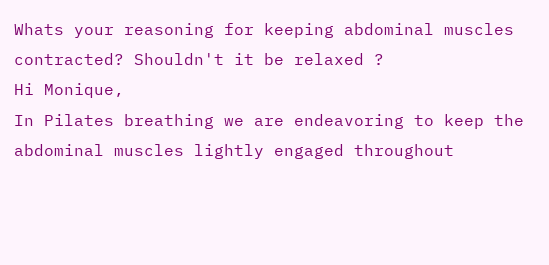Whats your reasoning for keeping abdominal muscles contracted? Shouldn't it be relaxed ?
Hi Monique,
In Pilates breathing we are endeavoring to keep the abdominal muscles lightly engaged throughout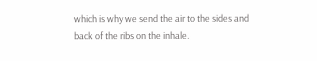which is why we send the air to the sides and back of the ribs on the inhale.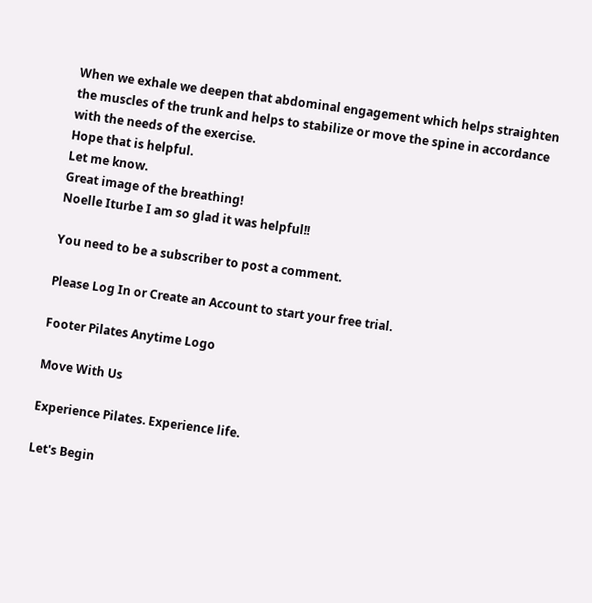When we exhale we deepen that abdominal engagement which helps straighten the muscles of the trunk and helps to stabilize or move the spine in accordance with the needs of the exercise.
Hope that is helpful.
Let me know.
Great image of the breathing!
Noelle Iturbe I am so glad it was helpful!!

You need to be a subscriber to post a comment.

Please Log In or Create an Account to start your free trial.

Footer Pilates Anytime Logo

Move With Us

Experience Pilates. Experience life.

Let's Begin